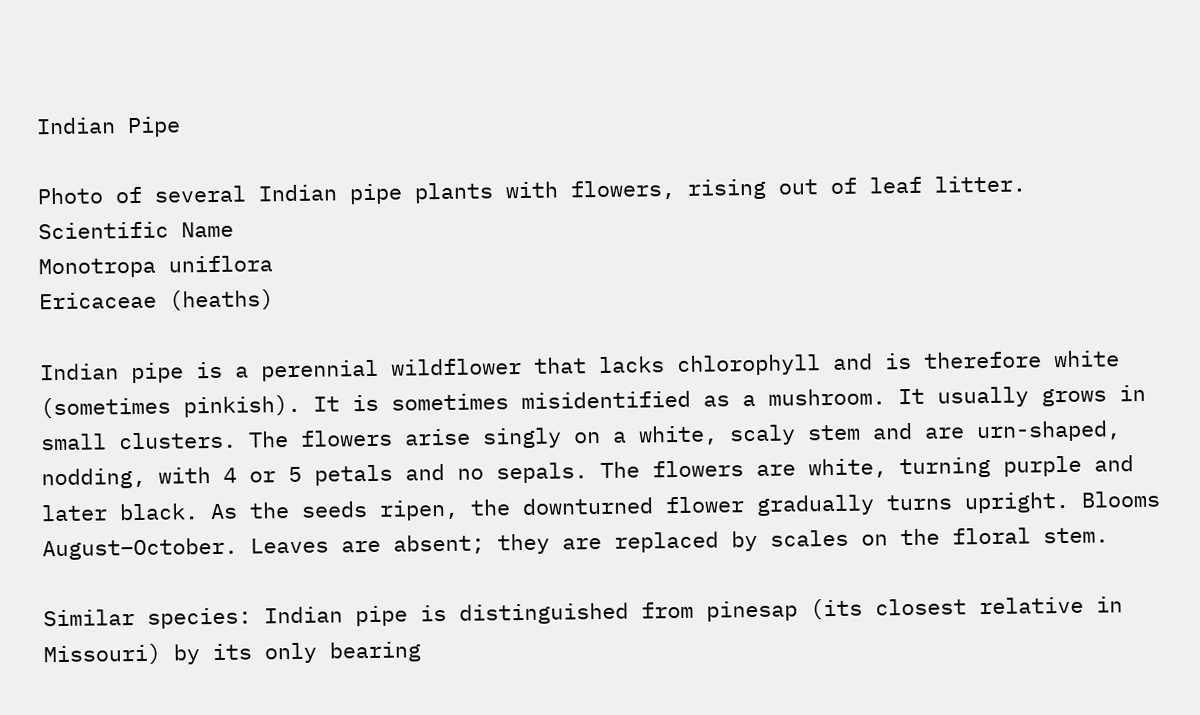Indian Pipe

Photo of several Indian pipe plants with flowers, rising out of leaf litter.
Scientific Name
Monotropa uniflora
Ericaceae (heaths)

Indian pipe is a perennial wildflower that lacks chlorophyll and is therefore white (sometimes pinkish). It is sometimes misidentified as a mushroom. It usually grows in small clusters. The flowers arise singly on a white, scaly stem and are urn-shaped, nodding, with 4 or 5 petals and no sepals. The flowers are white, turning purple and later black. As the seeds ripen, the downturned flower gradually turns upright. Blooms August–October. Leaves are absent; they are replaced by scales on the floral stem.

Similar species: Indian pipe is distinguished from pinesap (its closest relative in Missouri) by its only bearing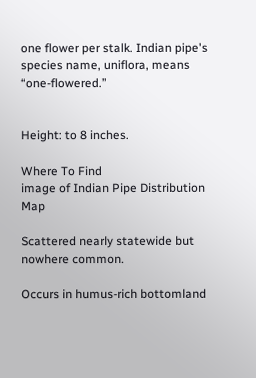one flower per stalk. Indian pipe's species name, uniflora, means “one-flowered.”


Height: to 8 inches.

Where To Find
image of Indian Pipe Distribution Map

Scattered nearly statewide but nowhere common.

Occurs in humus-rich bottomland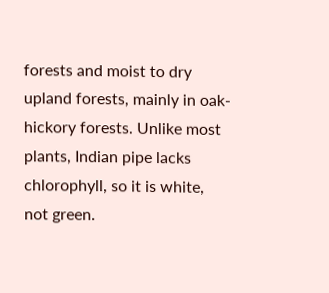forests and moist to dry upland forests, mainly in oak-hickory forests. Unlike most plants, Indian pipe lacks chlorophyll, so it is white, not green.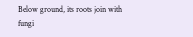Below ground, its roots join with fungi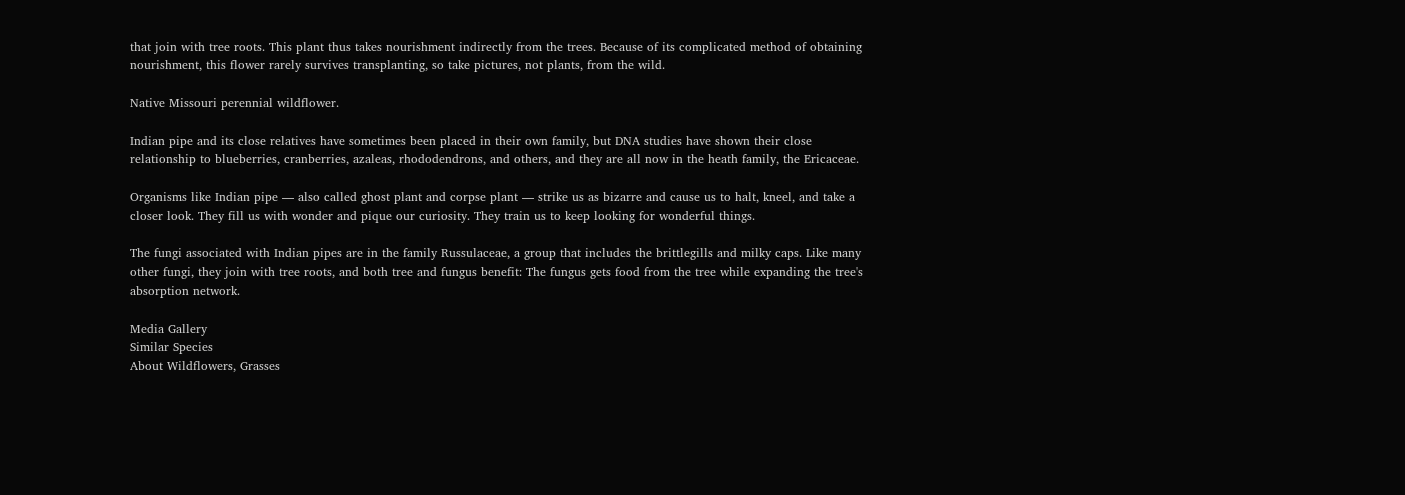that join with tree roots. This plant thus takes nourishment indirectly from the trees. Because of its complicated method of obtaining nourishment, this flower rarely survives transplanting, so take pictures, not plants, from the wild.

Native Missouri perennial wildflower.

Indian pipe and its close relatives have sometimes been placed in their own family, but DNA studies have shown their close relationship to blueberries, cranberries, azaleas, rhododendrons, and others, and they are all now in the heath family, the Ericaceae.

Organisms like Indian pipe — also called ghost plant and corpse plant — strike us as bizarre and cause us to halt, kneel, and take a closer look. They fill us with wonder and pique our curiosity. They train us to keep looking for wonderful things.

The fungi associated with Indian pipes are in the family Russulaceae, a group that includes the brittlegills and milky caps. Like many other fungi, they join with tree roots, and both tree and fungus benefit: The fungus gets food from the tree while expanding the tree's absorption network.

Media Gallery
Similar Species
About Wildflowers, Grasses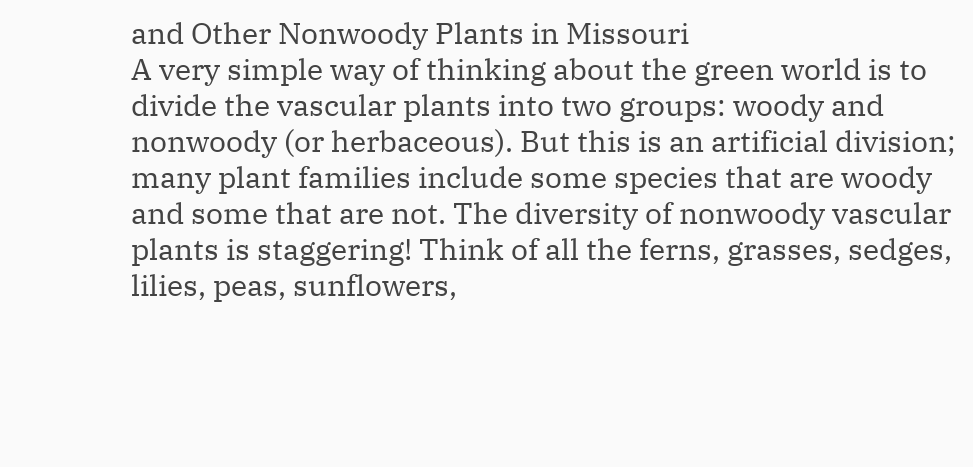and Other Nonwoody Plants in Missouri
A very simple way of thinking about the green world is to divide the vascular plants into two groups: woody and nonwoody (or herbaceous). But this is an artificial division; many plant families include some species that are woody and some that are not. The diversity of nonwoody vascular plants is staggering! Think of all the ferns, grasses, sedges, lilies, peas, sunflowers,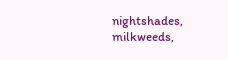nightshades, milkweeds,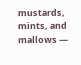mustards, mints, and mallows —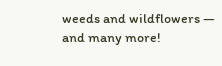weeds and wildflowers — and many more!